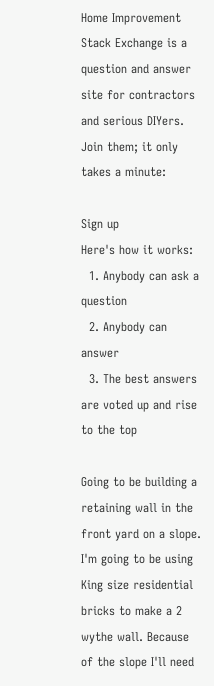Home Improvement Stack Exchange is a question and answer site for contractors and serious DIYers. Join them; it only takes a minute:

Sign up
Here's how it works:
  1. Anybody can ask a question
  2. Anybody can answer
  3. The best answers are voted up and rise to the top

Going to be building a retaining wall in the front yard on a slope. I'm going to be using King size residential bricks to make a 2 wythe wall. Because of the slope I'll need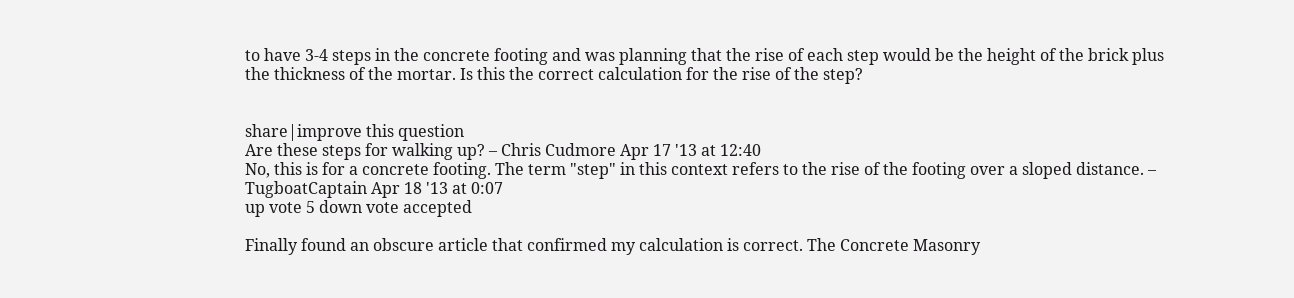to have 3-4 steps in the concrete footing and was planning that the rise of each step would be the height of the brick plus the thickness of the mortar. Is this the correct calculation for the rise of the step?


share|improve this question
Are these steps for walking up? – Chris Cudmore Apr 17 '13 at 12:40
No, this is for a concrete footing. The term "step" in this context refers to the rise of the footing over a sloped distance. – TugboatCaptain Apr 18 '13 at 0:07
up vote 5 down vote accepted

Finally found an obscure article that confirmed my calculation is correct. The Concrete Masonry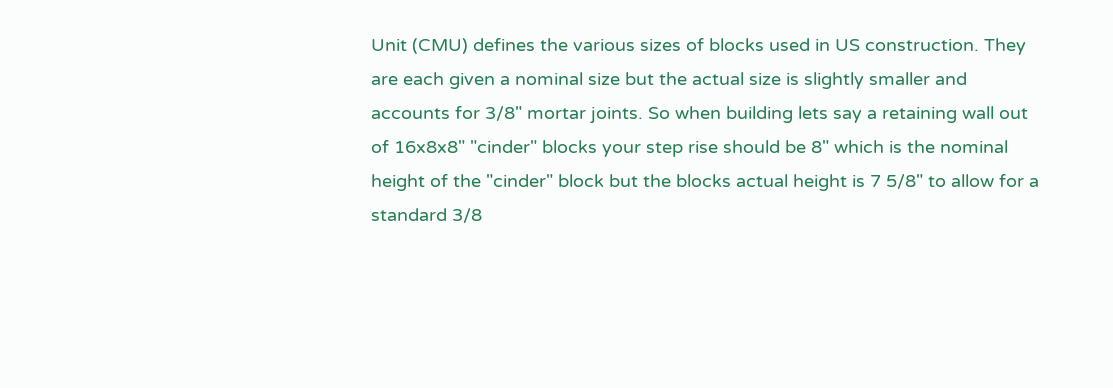Unit (CMU) defines the various sizes of blocks used in US construction. They are each given a nominal size but the actual size is slightly smaller and accounts for 3/8" mortar joints. So when building lets say a retaining wall out of 16x8x8" "cinder" blocks your step rise should be 8" which is the nominal height of the "cinder" block but the blocks actual height is 7 5/8" to allow for a standard 3/8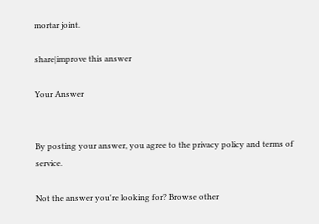mortar joint.

share|improve this answer

Your Answer


By posting your answer, you agree to the privacy policy and terms of service.

Not the answer you're looking for? Browse other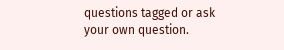questions tagged or ask your own question.